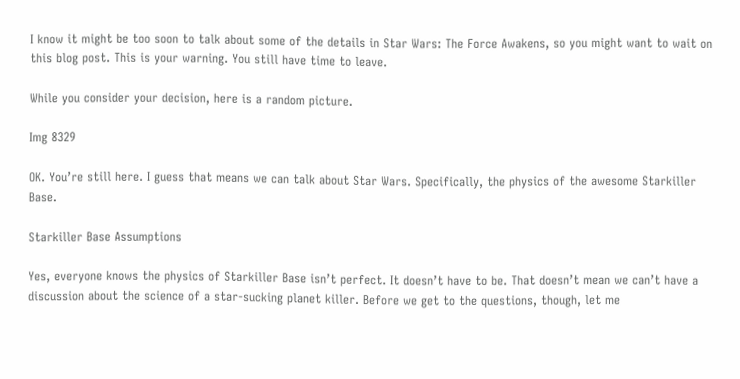I know it might be too soon to talk about some of the details in Star Wars: The Force Awakens, so you might want to wait on this blog post. This is your warning. You still have time to leave.

While you consider your decision, here is a random picture.

Img 8329

OK. You’re still here. I guess that means we can talk about Star Wars. Specifically, the physics of the awesome Starkiller Base.

Starkiller Base Assumptions

Yes, everyone knows the physics of Starkiller Base isn’t perfect. It doesn’t have to be. That doesn’t mean we can’t have a discussion about the science of a star-sucking planet killer. Before we get to the questions, though, let me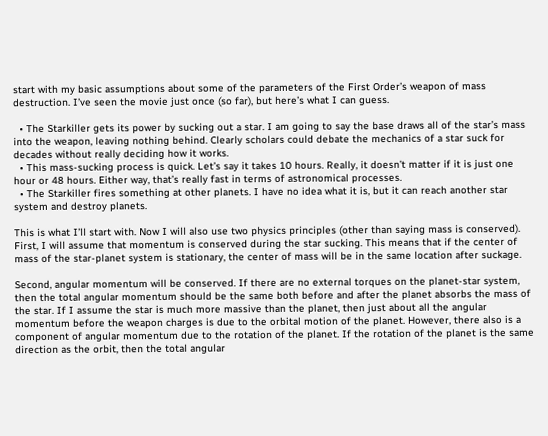start with my basic assumptions about some of the parameters of the First Order’s weapon of mass destruction. I’ve seen the movie just once (so far), but here’s what I can guess.

  • The Starkiller gets its power by sucking out a star. I am going to say the base draws all of the star’s mass into the weapon, leaving nothing behind. Clearly scholars could debate the mechanics of a star suck for decades without really deciding how it works.
  • This mass-sucking process is quick. Let’s say it takes 10 hours. Really, it doesn’t matter if it is just one hour or 48 hours. Either way, that’s really fast in terms of astronomical processes.
  • The Starkiller fires something at other planets. I have no idea what it is, but it can reach another star system and destroy planets.

This is what I’ll start with. Now I will also use two physics principles (other than saying mass is conserved). First, I will assume that momentum is conserved during the star sucking. This means that if the center of mass of the star-planet system is stationary, the center of mass will be in the same location after suckage.

Second, angular momentum will be conserved. If there are no external torques on the planet-star system, then the total angular momentum should be the same both before and after the planet absorbs the mass of the star. If I assume the star is much more massive than the planet, then just about all the angular momentum before the weapon charges is due to the orbital motion of the planet. However, there also is a component of angular momentum due to the rotation of the planet. If the rotation of the planet is the same direction as the orbit, then the total angular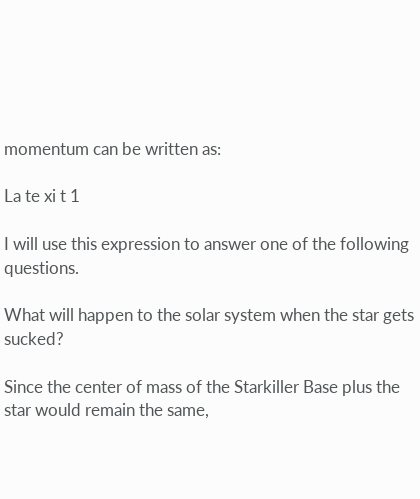momentum can be written as:

La te xi t 1

I will use this expression to answer one of the following questions.

What will happen to the solar system when the star gets sucked?

Since the center of mass of the Starkiller Base plus the star would remain the same,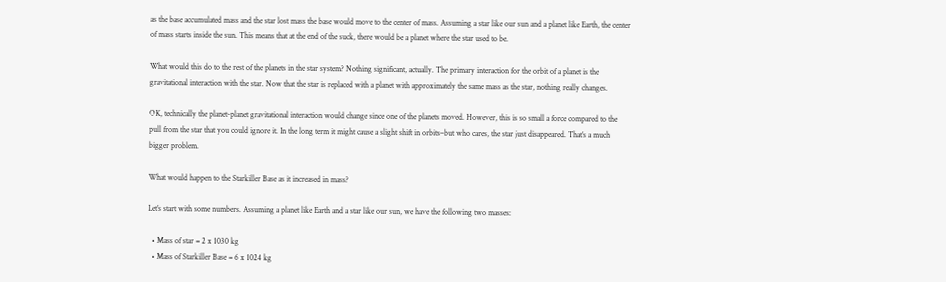as the base accumulated mass and the star lost mass the base would move to the center of mass. Assuming a star like our sun and a planet like Earth, the center of mass starts inside the sun. This means that at the end of the suck, there would be a planet where the star used to be.

What would this do to the rest of the planets in the star system? Nothing significant, actually. The primary interaction for the orbit of a planet is the gravitational interaction with the star. Now that the star is replaced with a planet with approximately the same mass as the star, nothing really changes.

OK, technically the planet-planet gravitational interaction would change since one of the planets moved. However, this is so small a force compared to the pull from the star that you could ignore it. In the long term it might cause a slight shift in orbits–but who cares, the star just disappeared. That’s a much bigger problem.

What would happen to the Starkiller Base as it increased in mass?

Let’s start with some numbers. Assuming a planet like Earth and a star like our sun, we have the following two masses:

  • Mass of star = 2 x 1030 kg
  • Mass of Starkiller Base = 6 x 1024 kg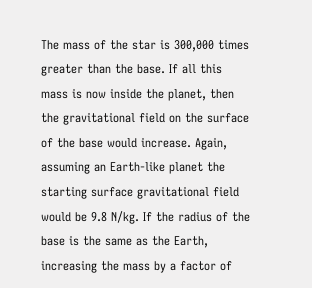The mass of the star is 300,000 times greater than the base. If all this mass is now inside the planet, then the gravitational field on the surface of the base would increase. Again, assuming an Earth-like planet the starting surface gravitational field would be 9.8 N/kg. If the radius of the base is the same as the Earth, increasing the mass by a factor of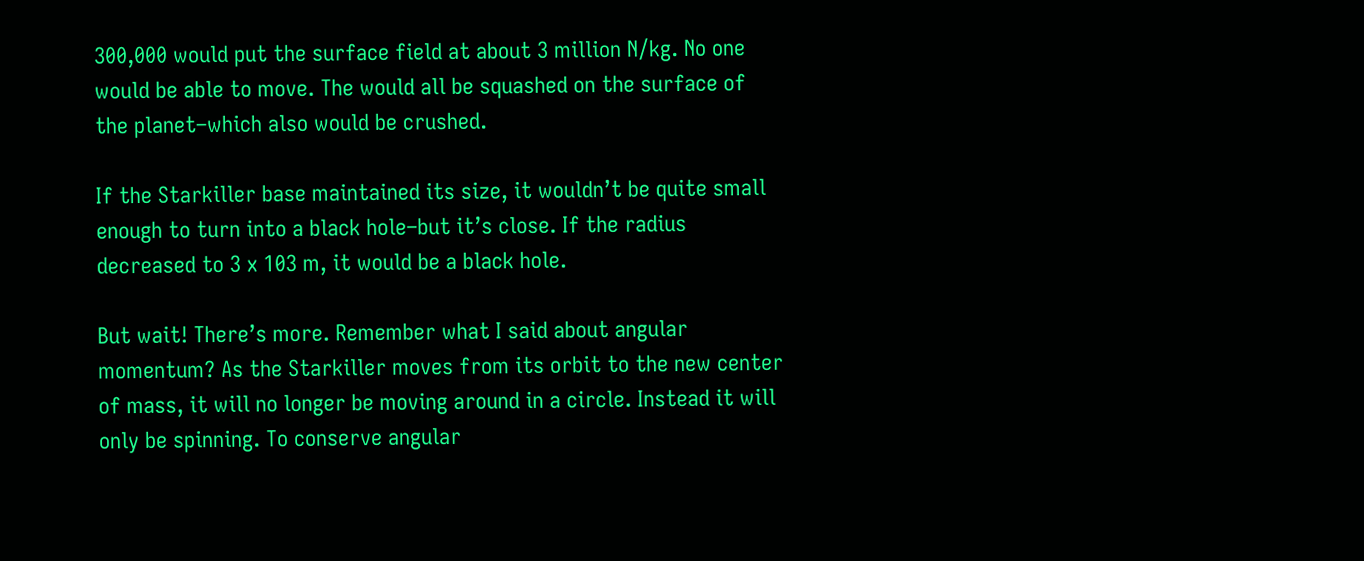300,000 would put the surface field at about 3 million N/kg. No one would be able to move. The would all be squashed on the surface of the planet–which also would be crushed.

If the Starkiller base maintained its size, it wouldn’t be quite small enough to turn into a black hole–but it’s close. If the radius decreased to 3 x 103 m, it would be a black hole.

But wait! There’s more. Remember what I said about angular momentum? As the Starkiller moves from its orbit to the new center of mass, it will no longer be moving around in a circle. Instead it will only be spinning. To conserve angular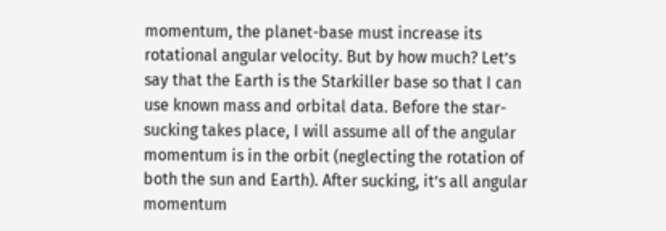momentum, the planet-base must increase its rotational angular velocity. But by how much? Let’s say that the Earth is the Starkiller base so that I can use known mass and orbital data. Before the star-sucking takes place, I will assume all of the angular momentum is in the orbit (neglecting the rotation of both the sun and Earth). After sucking, it’s all angular momentum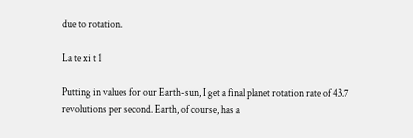due to rotation.

La te xi t 1

Putting in values for our Earth-sun, I get a final planet rotation rate of 43.7 revolutions per second. Earth, of course, has a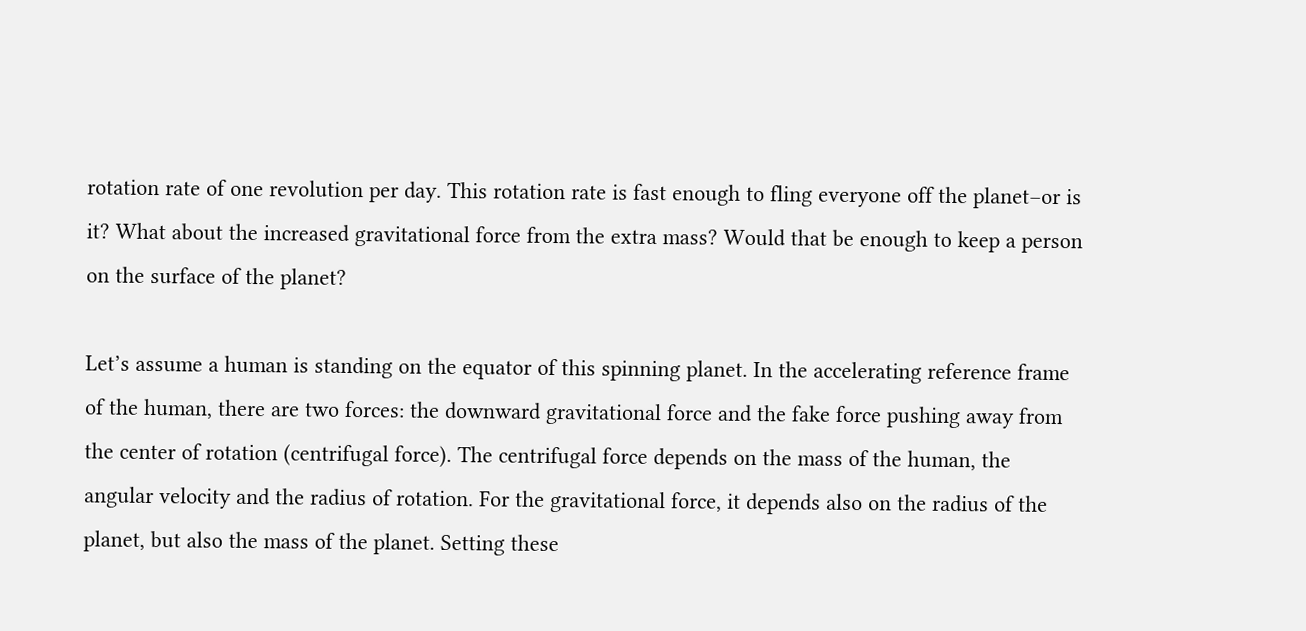rotation rate of one revolution per day. This rotation rate is fast enough to fling everyone off the planet–or is it? What about the increased gravitational force from the extra mass? Would that be enough to keep a person on the surface of the planet?

Let’s assume a human is standing on the equator of this spinning planet. In the accelerating reference frame of the human, there are two forces: the downward gravitational force and the fake force pushing away from the center of rotation (centrifugal force). The centrifugal force depends on the mass of the human, the angular velocity and the radius of rotation. For the gravitational force, it depends also on the radius of the planet, but also the mass of the planet. Setting these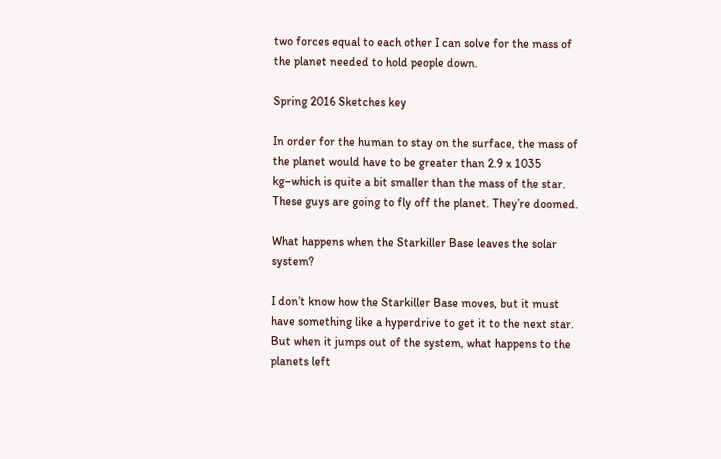two forces equal to each other I can solve for the mass of the planet needed to hold people down.

Spring 2016 Sketches key

In order for the human to stay on the surface, the mass of the planet would have to be greater than 2.9 x 1035 kg–which is quite a bit smaller than the mass of the star. These guys are going to fly off the planet. They’re doomed.

What happens when the Starkiller Base leaves the solar system?

I don’t know how the Starkiller Base moves, but it must have something like a hyperdrive to get it to the next star. But when it jumps out of the system, what happens to the planets left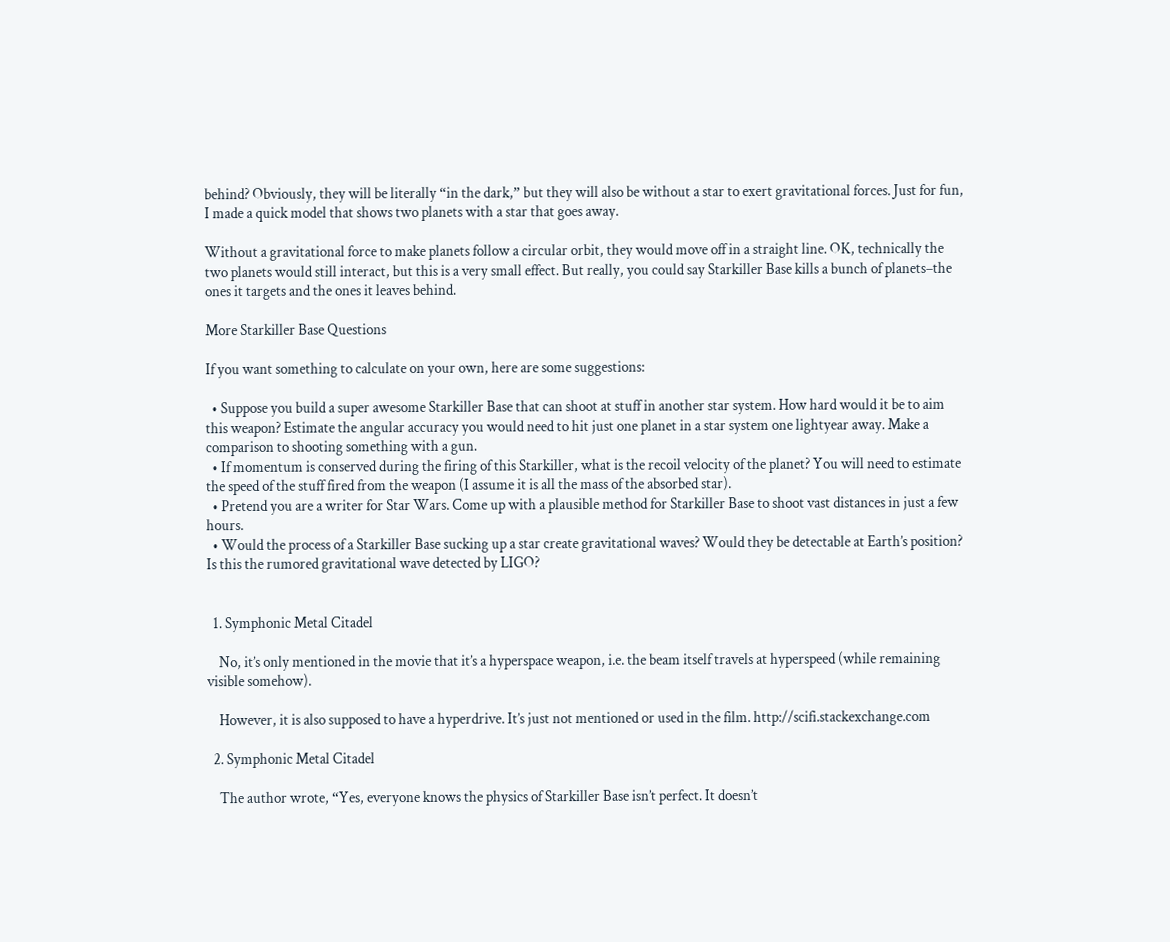behind? Obviously, they will be literally “in the dark,” but they will also be without a star to exert gravitational forces. Just for fun, I made a quick model that shows two planets with a star that goes away.

Without a gravitational force to make planets follow a circular orbit, they would move off in a straight line. OK, technically the two planets would still interact, but this is a very small effect. But really, you could say Starkiller Base kills a bunch of planets–the ones it targets and the ones it leaves behind.

More Starkiller Base Questions

If you want something to calculate on your own, here are some suggestions:

  • Suppose you build a super awesome Starkiller Base that can shoot at stuff in another star system. How hard would it be to aim this weapon? Estimate the angular accuracy you would need to hit just one planet in a star system one lightyear away. Make a comparison to shooting something with a gun.
  • If momentum is conserved during the firing of this Starkiller, what is the recoil velocity of the planet? You will need to estimate the speed of the stuff fired from the weapon (I assume it is all the mass of the absorbed star).
  • Pretend you are a writer for Star Wars. Come up with a plausible method for Starkiller Base to shoot vast distances in just a few hours.
  • Would the process of a Starkiller Base sucking up a star create gravitational waves? Would they be detectable at Earth’s position? Is this the rumored gravitational wave detected by LIGO?


  1. Symphonic Metal Citadel

    No, it’s only mentioned in the movie that it’s a hyperspace weapon, i.e. the beam itself travels at hyperspeed (while remaining visible somehow).

    However, it is also supposed to have a hyperdrive. It’s just not mentioned or used in the film. http://scifi.stackexchange.com

  2. Symphonic Metal Citadel

    The author wrote, “Yes, everyone knows the physics of Starkiller Base isn’t perfect. It doesn’t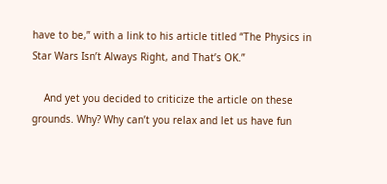have to be,” with a link to his article titled “The Physics in Star Wars Isn’t Always Right, and That’s OK.”

    And yet you decided to criticize the article on these grounds. Why? Why can’t you relax and let us have fun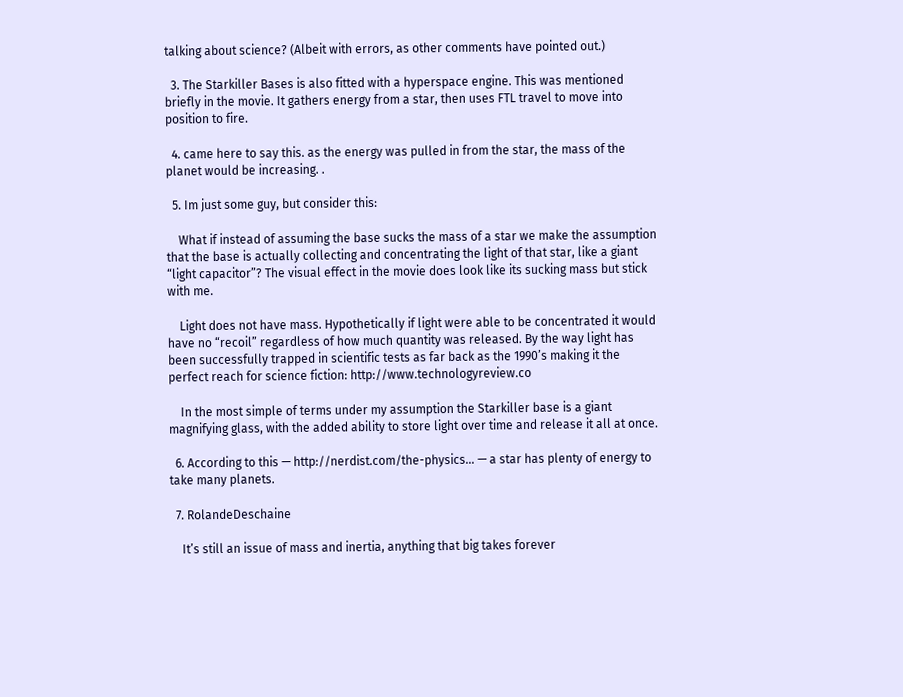talking about science? (Albeit with errors, as other comments have pointed out.)

  3. The Starkiller Bases is also fitted with a hyperspace engine. This was mentioned briefly in the movie. It gathers energy from a star, then uses FTL travel to move into position to fire.

  4. came here to say this. as the energy was pulled in from the star, the mass of the planet would be increasing. .

  5. Im just some guy, but consider this:

    What if instead of assuming the base sucks the mass of a star we make the assumption that the base is actually collecting and concentrating the light of that star, like a giant “light capacitor”? The visual effect in the movie does look like its sucking mass but stick with me.

    Light does not have mass. Hypothetically if light were able to be concentrated it would have no “recoil” regardless of how much quantity was released. By the way light has been successfully trapped in scientific tests as far back as the 1990’s making it the perfect reach for science fiction: http://www.technologyreview.co

    In the most simple of terms under my assumption the Starkiller base is a giant magnifying glass, with the added ability to store light over time and release it all at once.

  6. According to this — http://nerdist.com/the-physics… — a star has plenty of energy to take many planets.

  7. RolandeDeschaine

    It’s still an issue of mass and inertia, anything that big takes forever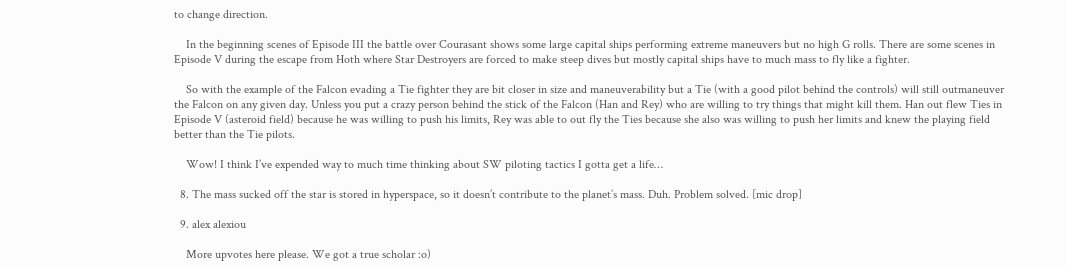to change direction.

    In the beginning scenes of Episode III the battle over Courasant shows some large capital ships performing extreme maneuvers but no high G rolls. There are some scenes in Episode V during the escape from Hoth where Star Destroyers are forced to make steep dives but mostly capital ships have to much mass to fly like a fighter.

    So with the example of the Falcon evading a Tie fighter they are bit closer in size and maneuverability but a Tie (with a good pilot behind the controls) will still outmaneuver the Falcon on any given day. Unless you put a crazy person behind the stick of the Falcon (Han and Rey) who are willing to try things that might kill them. Han out flew Ties in Episode V (asteroid field) because he was willing to push his limits, Rey was able to out fly the Ties because she also was willing to push her limits and knew the playing field better than the Tie pilots.

    Wow! I think I’ve expended way to much time thinking about SW piloting tactics I gotta get a life…

  8. The mass sucked off the star is stored in hyperspace, so it doesn’t contribute to the planet’s mass. Duh. Problem solved. [mic drop]

  9. alex alexiou

    More upvotes here please. We got a true scholar :o)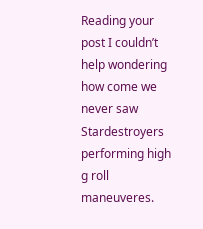Reading your post I couldn’t help wondering how come we never saw Stardestroyers performing high g roll maneuveres.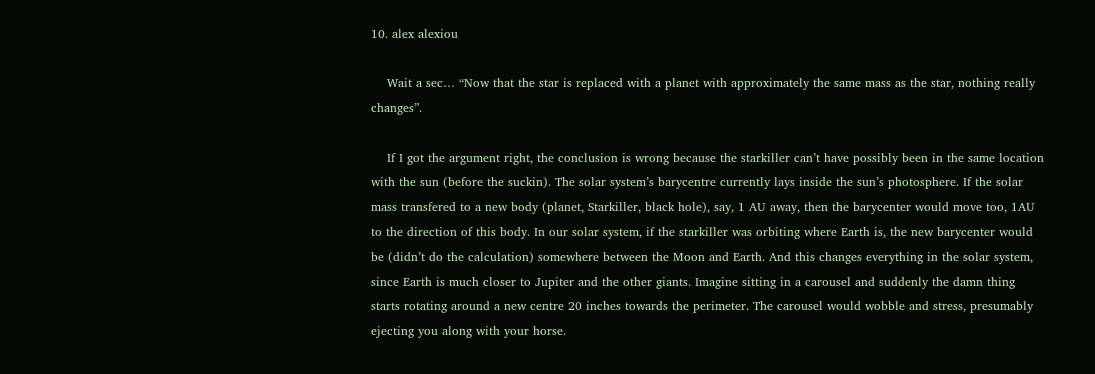10. alex alexiou

    Wait a sec… “Now that the star is replaced with a planet with approximately the same mass as the star, nothing really changes”.

    If I got the argument right, the conclusion is wrong because the starkiller can’t have possibly been in the same location with the sun (before the suckin). The solar system’s barycentre currently lays inside the sun’s photosphere. If the solar mass transfered to a new body (planet, Starkiller, black hole), say, 1 AU away, then the barycenter would move too, 1AU to the direction of this body. In our solar system, if the starkiller was orbiting where Earth is, the new barycenter would be (didn’t do the calculation) somewhere between the Moon and Earth. And this changes everything in the solar system, since Earth is much closer to Jupiter and the other giants. Imagine sitting in a carousel and suddenly the damn thing starts rotating around a new centre 20 inches towards the perimeter. The carousel would wobble and stress, presumably ejecting you along with your horse.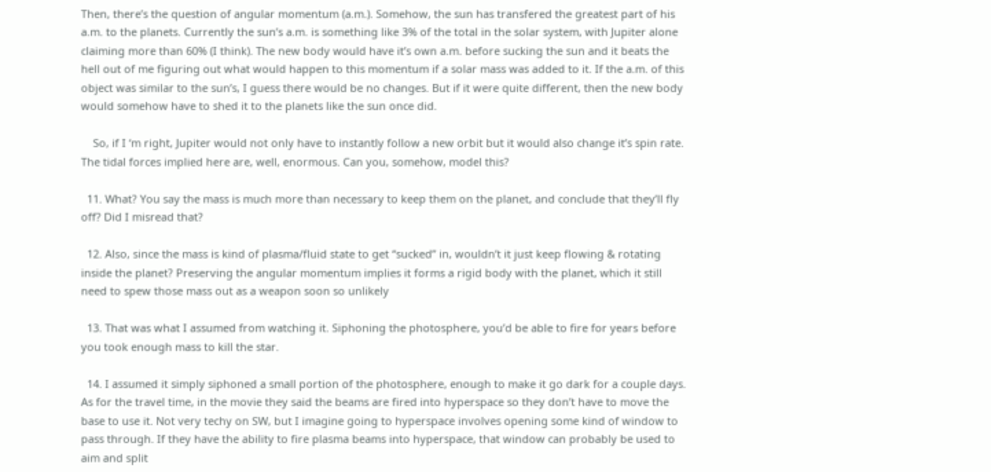Then, there’s the question of angular momentum (a.m.). Somehow, the sun has transfered the greatest part of his a.m. to the planets. Currently the sun’s a.m. is something like 3% of the total in the solar system, with Jupiter alone claiming more than 60% (I think). The new body would have it’s own a.m. before sucking the sun and it beats the hell out of me figuring out what would happen to this momentum if a solar mass was added to it. If the a.m. of this object was similar to the sun’s, I guess there would be no changes. But if it were quite different, then the new body would somehow have to shed it to the planets like the sun once did.

    So, if I ‘m right, Jupiter would not only have to instantly follow a new orbit but it would also change it’s spin rate. The tidal forces implied here are, well, enormous. Can you, somehow, model this?

  11. What? You say the mass is much more than necessary to keep them on the planet, and conclude that they’ll fly off? Did I misread that?

  12. Also, since the mass is kind of plasma/fluid state to get “sucked” in, wouldn’t it just keep flowing & rotating inside the planet? Preserving the angular momentum implies it forms a rigid body with the planet, which it still need to spew those mass out as a weapon soon so unlikely

  13. That was what I assumed from watching it. Siphoning the photosphere, you’d be able to fire for years before you took enough mass to kill the star.

  14. I assumed it simply siphoned a small portion of the photosphere, enough to make it go dark for a couple days. As for the travel time, in the movie they said the beams are fired into hyperspace so they don’t have to move the base to use it. Not very techy on SW, but I imagine going to hyperspace involves opening some kind of window to pass through. If they have the ability to fire plasma beams into hyperspace, that window can probably be used to aim and split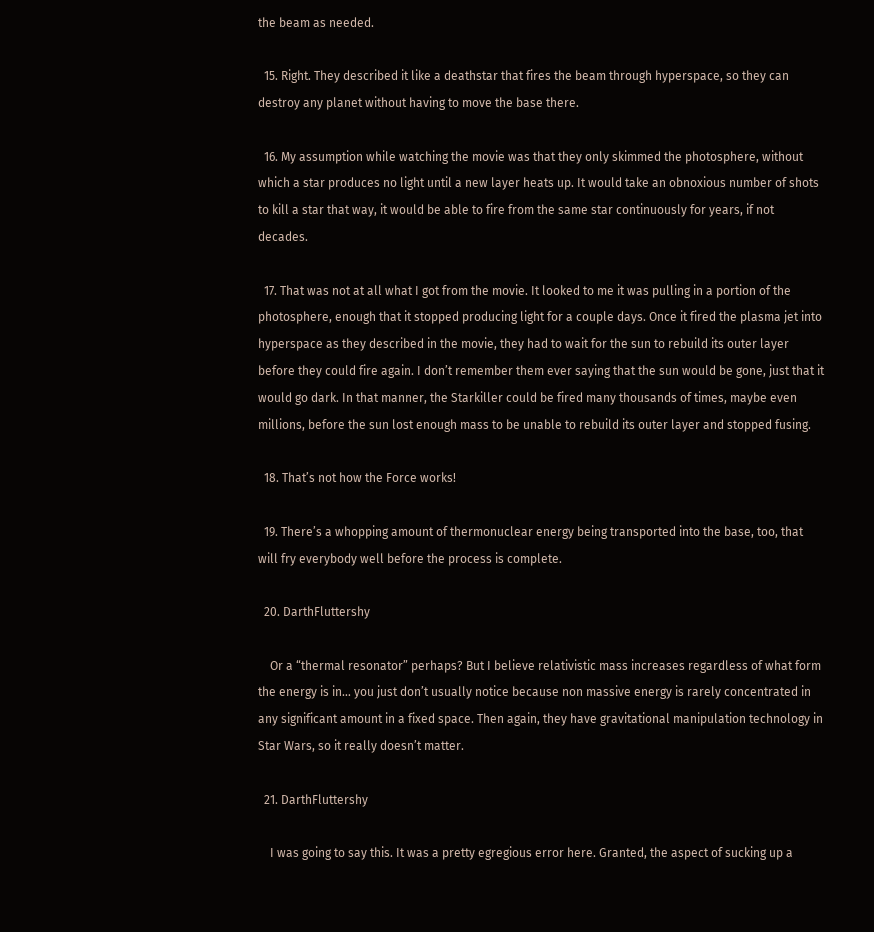the beam as needed.

  15. Right. They described it like a deathstar that fires the beam through hyperspace, so they can destroy any planet without having to move the base there.

  16. My assumption while watching the movie was that they only skimmed the photosphere, without which a star produces no light until a new layer heats up. It would take an obnoxious number of shots to kill a star that way, it would be able to fire from the same star continuously for years, if not decades.

  17. That was not at all what I got from the movie. It looked to me it was pulling in a portion of the photosphere, enough that it stopped producing light for a couple days. Once it fired the plasma jet into hyperspace as they described in the movie, they had to wait for the sun to rebuild its outer layer before they could fire again. I don’t remember them ever saying that the sun would be gone, just that it would go dark. In that manner, the Starkiller could be fired many thousands of times, maybe even millions, before the sun lost enough mass to be unable to rebuild its outer layer and stopped fusing.

  18. That’s not how the Force works!

  19. There’s a whopping amount of thermonuclear energy being transported into the base, too, that will fry everybody well before the process is complete.

  20. DarthFluttershy

    Or a “thermal resonator” perhaps? But I believe relativistic mass increases regardless of what form the energy is in… you just don’t usually notice because non massive energy is rarely concentrated in any significant amount in a fixed space. Then again, they have gravitational manipulation technology in Star Wars, so it really doesn’t matter.

  21. DarthFluttershy

    I was going to say this. It was a pretty egregious error here. Granted, the aspect of sucking up a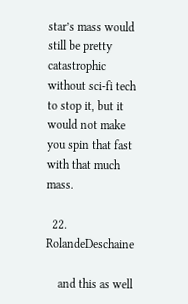star’s mass would still be pretty catastrophic without sci-fi tech to stop it, but it would not make you spin that fast with that much mass.

  22. RolandeDeschaine

    and this as well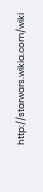http://starwars.wikia.com/wiki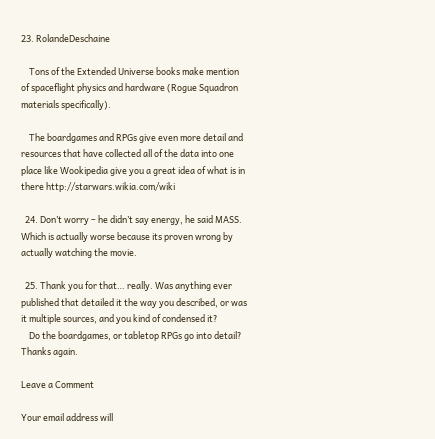23. RolandeDeschaine

    Tons of the Extended Universe books make mention of spaceflight physics and hardware (Rogue Squadron materials specifically).

    The boardgames and RPGs give even more detail and resources that have collected all of the data into one place like Wookipedia give you a great idea of what is in there http://starwars.wikia.com/wiki

  24. Don’t worry – he didn’t say energy, he said MASS. Which is actually worse because its proven wrong by actually watching the movie.

  25. Thank you for that… really. Was anything ever published that detailed it the way you described, or was it multiple sources, and you kind of condensed it?
    Do the boardgames, or tabletop RPGs go into detail? Thanks again.

Leave a Comment

Your email address will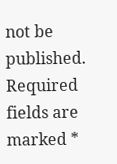not be published. Required fields are marked *